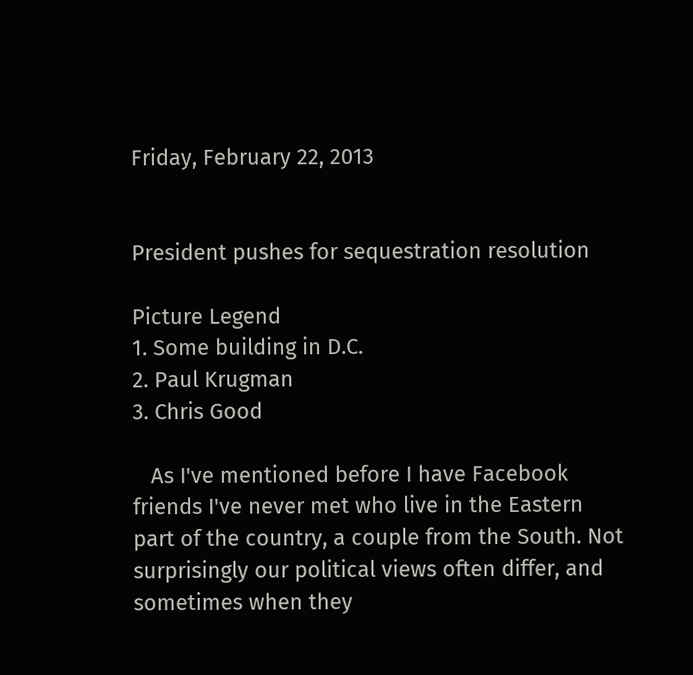Friday, February 22, 2013


President pushes for sequestration resolution

Picture Legend
1. Some building in D.C.
2. Paul Krugman
3. Chris Good

   As I've mentioned before I have Facebook friends I've never met who live in the Eastern part of the country, a couple from the South. Not surprisingly our political views often differ, and sometimes when they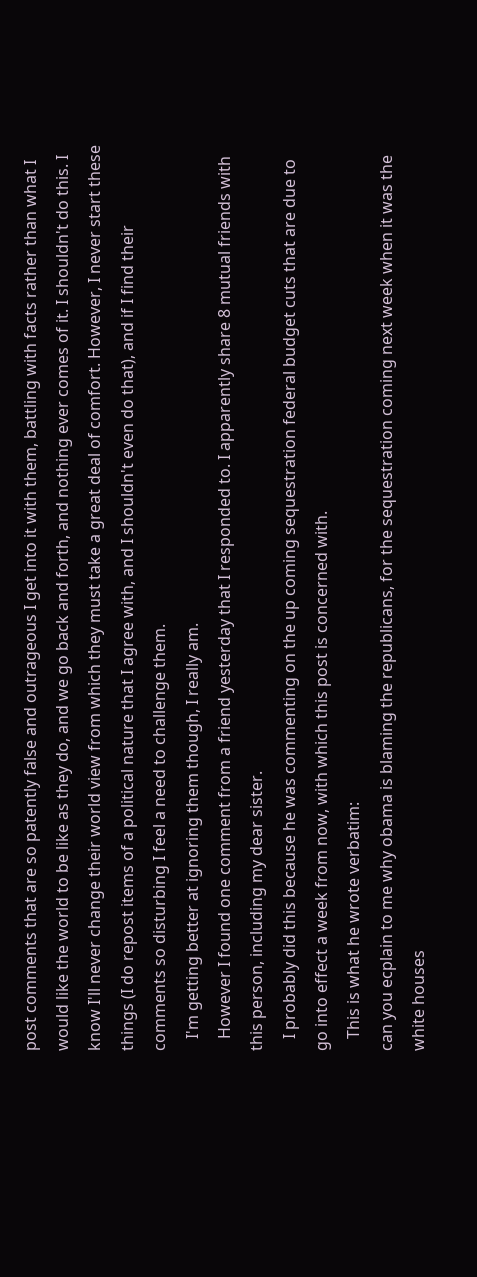post comments that are so patently false and outrageous I get into it with them, battling with facts rather than what I would like the world to be like as they do, and we go back and forth, and nothing ever comes of it. I shouldn't do this. I know I'll never change their world view from which they must take a great deal of comfort. However, I never start these things (I do repost items of a political nature that I agree with, and I shouldn't even do that), and if I find their comments so disturbing I feel a need to challenge them.
   I'm getting better at ignoring them though, I really am.
   However I found one comment from a friend yesterday that I responded to. I apparently share 8 mutual friends with this person, including my dear sister.
   I probably did this because he was commenting on the up coming sequestration federal budget cuts that are due to go into effect a week from now, with which this post is concerned with.
   This is what he wrote verbatim:
can you ecplain to me why obama is blaming the republicans, for the sequestration coming next week when it was the white houses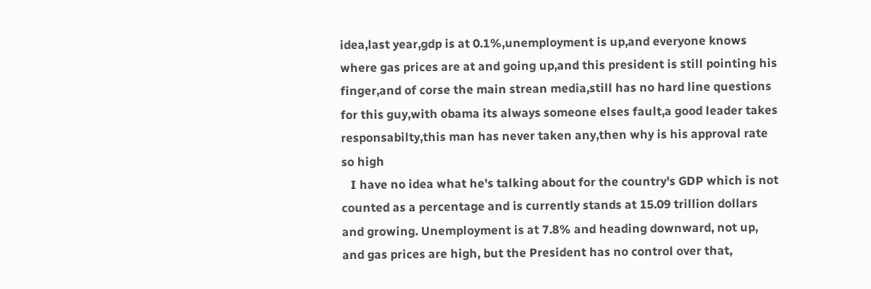idea,last year,gdp is at 0.1%,unemployment is up,and everyone knows where gas prices are at and going up,and this president is still pointing his finger,and of corse the main strean media,still has no hard line questions for this guy,with obama its always someone elses fault,a good leader takes responsabilty,this man has never taken any,then why is his approval rate so high
   I have no idea what he's talking about for the country's GDP which is not counted as a percentage and is currently stands at 15.09 trillion dollars and growing. Unemployment is at 7.8% and heading downward, not up, and gas prices are high, but the President has no control over that,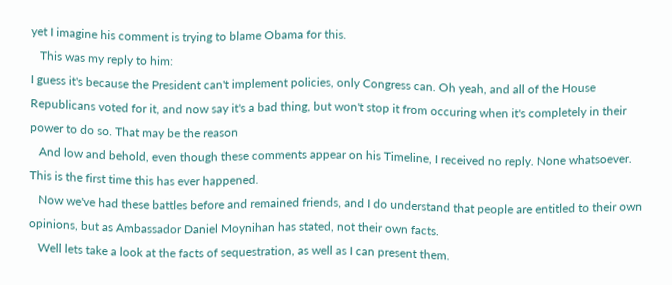yet I imagine his comment is trying to blame Obama for this.
   This was my reply to him:
I guess it's because the President can't implement policies, only Congress can. Oh yeah, and all of the House Republicans voted for it, and now say it's a bad thing, but won't stop it from occuring when it's completely in their power to do so. That may be the reason
   And low and behold, even though these comments appear on his Timeline, I received no reply. None whatsoever. This is the first time this has ever happened.
   Now we've had these battles before and remained friends, and I do understand that people are entitled to their own opinions, but as Ambassador Daniel Moynihan has stated, not their own facts.
   Well lets take a look at the facts of sequestration, as well as I can present them.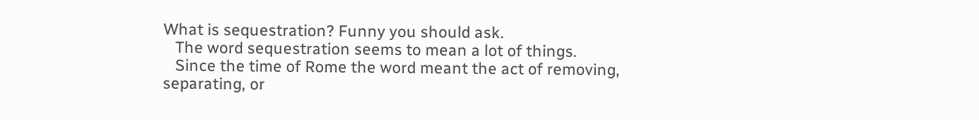What is sequestration? Funny you should ask.
   The word sequestration seems to mean a lot of things.
   Since the time of Rome the word meant the act of removing, separating, or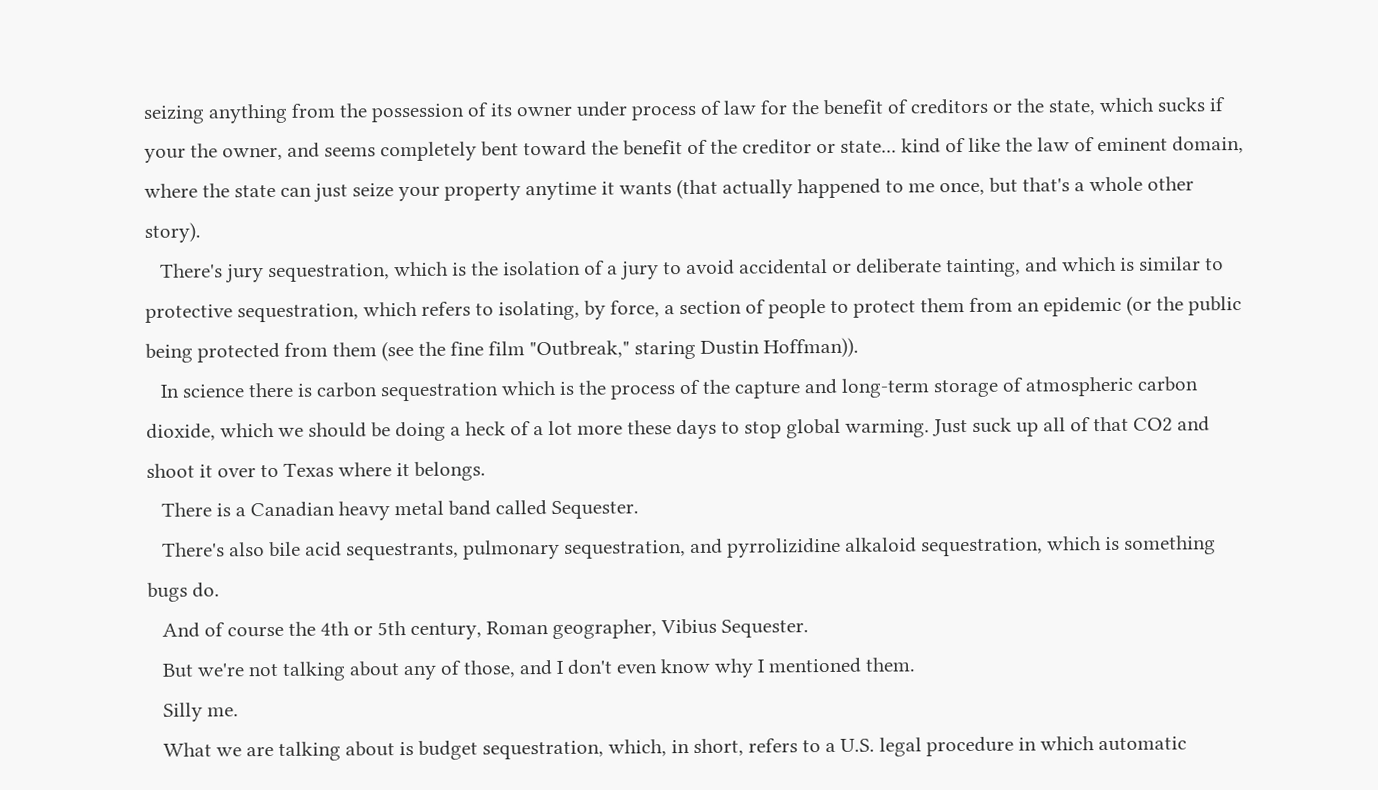seizing anything from the possession of its owner under process of law for the benefit of creditors or the state, which sucks if your the owner, and seems completely bent toward the benefit of the creditor or state... kind of like the law of eminent domain, where the state can just seize your property anytime it wants (that actually happened to me once, but that's a whole other story).
   There's jury sequestration, which is the isolation of a jury to avoid accidental or deliberate tainting, and which is similar to protective sequestration, which refers to isolating, by force, a section of people to protect them from an epidemic (or the public being protected from them (see the fine film "Outbreak," staring Dustin Hoffman)).
   In science there is carbon sequestration which is the process of the capture and long-term storage of atmospheric carbon dioxide, which we should be doing a heck of a lot more these days to stop global warming. Just suck up all of that CO2 and shoot it over to Texas where it belongs.
   There is a Canadian heavy metal band called Sequester.
   There's also bile acid sequestrants, pulmonary sequestration, and pyrrolizidine alkaloid sequestration, which is something bugs do.
   And of course the 4th or 5th century, Roman geographer, Vibius Sequester.
   But we're not talking about any of those, and I don't even know why I mentioned them.
   Silly me.
   What we are talking about is budget sequestration, which, in short, refers to a U.S. legal procedure in which automatic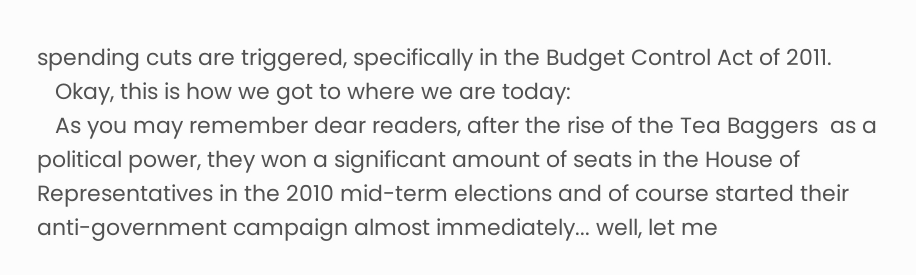spending cuts are triggered, specifically in the Budget Control Act of 2011.
   Okay, this is how we got to where we are today:
   As you may remember dear readers, after the rise of the Tea Baggers  as a political power, they won a significant amount of seats in the House of Representatives in the 2010 mid-term elections and of course started their anti-government campaign almost immediately... well, let me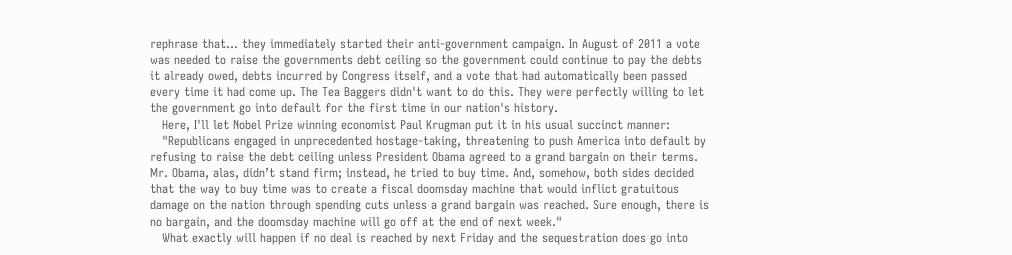rephrase that... they immediately started their anti-government campaign. In August of 2011 a vote was needed to raise the governments debt ceiling so the government could continue to pay the debts  it already owed, debts incurred by Congress itself, and a vote that had automatically been passed every time it had come up. The Tea Baggers didn't want to do this. They were perfectly willing to let the government go into default for the first time in our nation's history.
   Here, I'll let Nobel Prize winning economist Paul Krugman put it in his usual succinct manner:
   "Republicans engaged in unprecedented hostage-taking, threatening to push America into default by refusing to raise the debt ceiling unless President Obama agreed to a grand bargain on their terms. Mr. Obama, alas, didn’t stand firm; instead, he tried to buy time. And, somehow, both sides decided that the way to buy time was to create a fiscal doomsday machine that would inflict gratuitous damage on the nation through spending cuts unless a grand bargain was reached. Sure enough, there is no bargain, and the doomsday machine will go off at the end of next week."
   What exactly will happen if no deal is reached by next Friday and the sequestration does go into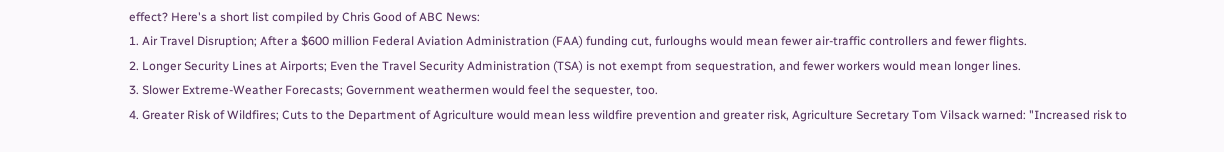effect? Here's a short list compiled by Chris Good of ABC News:
1. Air Travel Disruption; After a $600 million Federal Aviation Administration (FAA) funding cut, furloughs would mean fewer air-traffic controllers and fewer flights.
2. Longer Security Lines at Airports; Even the Travel Security Administration (TSA) is not exempt from sequestration, and fewer workers would mean longer lines.
3. Slower Extreme-Weather Forecasts; Government weathermen would feel the sequester, too.
4. Greater Risk of Wildfires; Cuts to the Department of Agriculture would mean less wildfire prevention and greater risk, Agriculture Secretary Tom Vilsack warned: "Increased risk to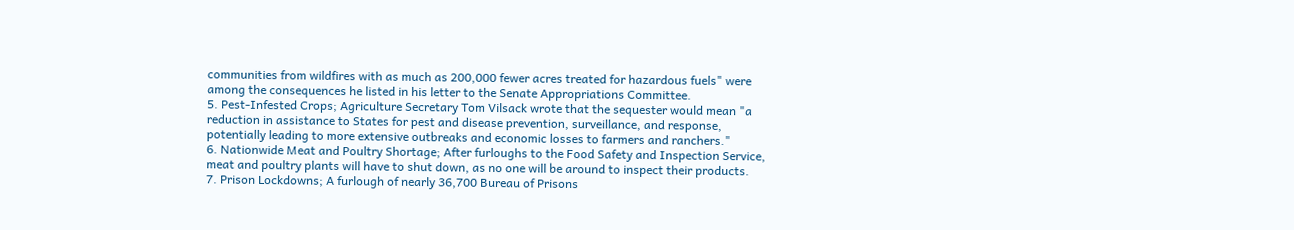communities from wildfires with as much as 200,000 fewer acres treated for hazardous fuels" were among the consequences he listed in his letter to the Senate Appropriations Committee.
5. Pest-Infested Crops; Agriculture Secretary Tom Vilsack wrote that the sequester would mean "a reduction in assistance to States for pest and disease prevention, surveillance, and response, potentially leading to more extensive outbreaks and economic losses to farmers and ranchers."
6. Nationwide Meat and Poultry Shortage; After furloughs to the Food Safety and Inspection Service, meat and poultry plants will have to shut down, as no one will be around to inspect their products.
7. Prison Lockdowns; A furlough of nearly 36,700 Bureau of Prisons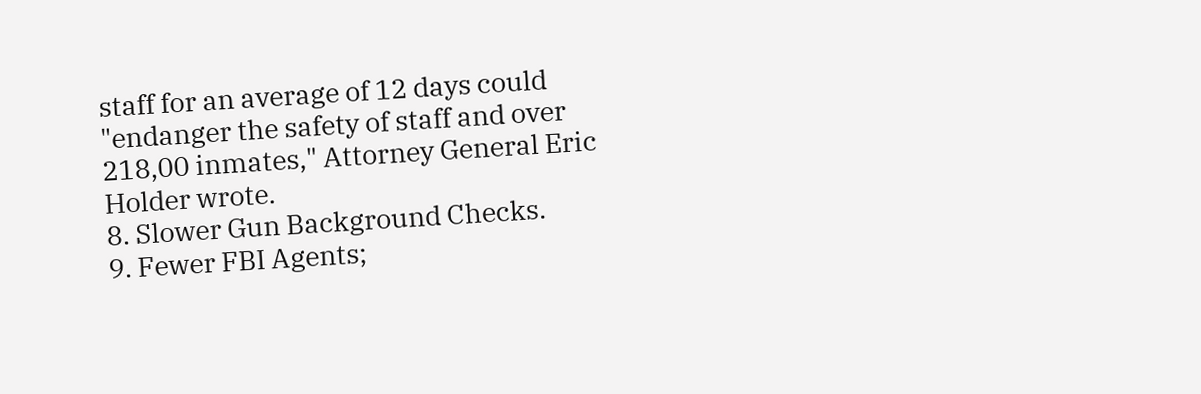staff for an average of 12 days could "endanger the safety of staff and over 218,00 inmates," Attorney General Eric Holder wrote.
8. Slower Gun Background Checks.
9. Fewer FBI Agents;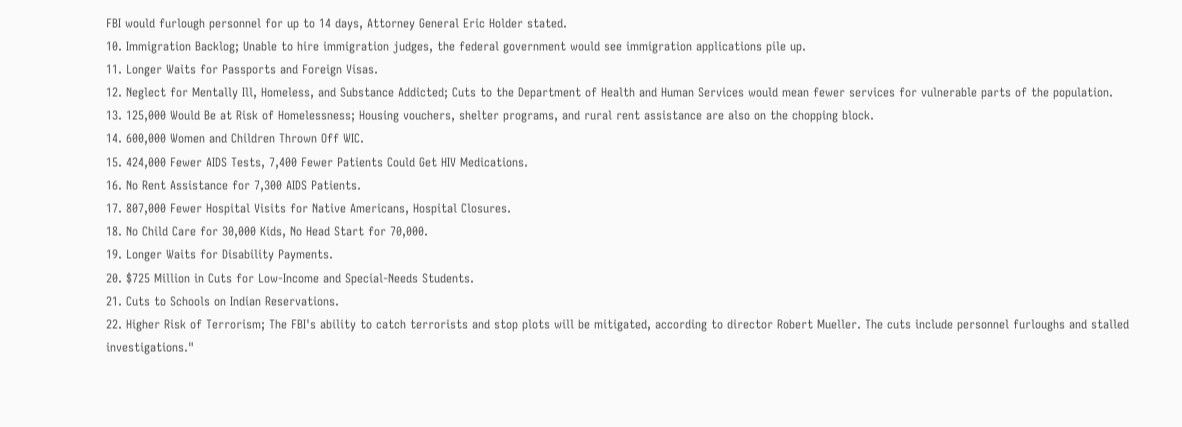FBI would furlough personnel for up to 14 days, Attorney General Eric Holder stated.
10. Immigration Backlog; Unable to hire immigration judges, the federal government would see immigration applications pile up.
11. Longer Waits for Passports and Foreign Visas.
12. Neglect for Mentally Ill, Homeless, and Substance Addicted; Cuts to the Department of Health and Human Services would mean fewer services for vulnerable parts of the population.
13. 125,000 Would Be at Risk of Homelessness; Housing vouchers, shelter programs, and rural rent assistance are also on the chopping block.
14. 600,000 Women and Children Thrown Off WIC.
15. 424,000 Fewer AIDS Tests, 7,400 Fewer Patients Could Get HIV Medications.
16. No Rent Assistance for 7,300 AIDS Patients.
17. 807,000 Fewer Hospital Visits for Native Americans, Hospital Closures.
18. No Child Care for 30,000 Kids, No Head Start for 70,000.
19. Longer Waits for Disability Payments.
20. $725 Million in Cuts for Low-Income and Special-Needs Students.
21. Cuts to Schools on Indian Reservations.
22. Higher Risk of Terrorism; The FBI's ability to catch terrorists and stop plots will be mitigated, according to director Robert Mueller. The cuts include personnel furloughs and stalled investigations."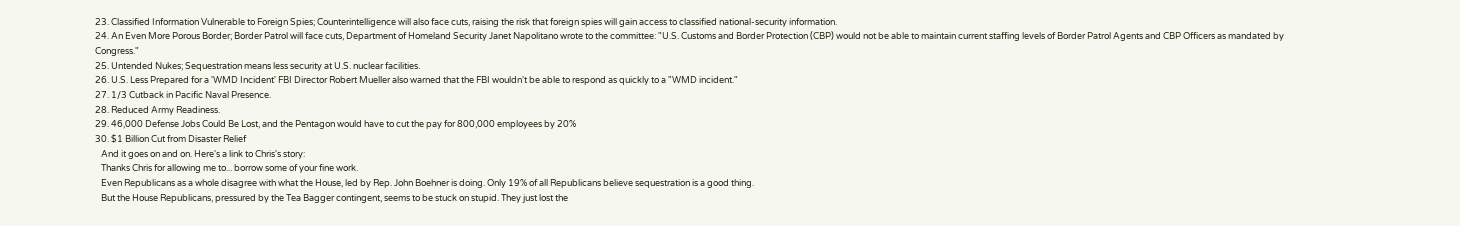23. Classified Information Vulnerable to Foreign Spies; Counterintelligence will also face cuts, raising the risk that foreign spies will gain access to classified national-security information.
24. An Even More Porous Border; Border Patrol will face cuts, Department of Homeland Security Janet Napolitano wrote to the committee: "U.S. Customs and Border Protection (CBP) would not be able to maintain current staffing levels of Border Patrol Agents and CBP Officers as mandated by Congress."
25. Untended Nukes; Sequestration means less security at U.S. nuclear facilities.
26. U.S. Less Prepared for a 'WMD Incident' FBI Director Robert Mueller also warned that the FBI wouldn't be able to respond as quickly to a "WMD incident."
27. 1/3 Cutback in Pacific Naval Presence.
28. Reduced Army Readiness.
29. 46,000 Defense Jobs Could Be Lost, and the Pentagon would have to cut the pay for 800,000 employees by 20%
30. $1 Billion Cut from Disaster Relief
   And it goes on and on. Here's a link to Chris's story:
   Thanks Chris for allowing me to... borrow some of your fine work.
   Even Republicans as a whole disagree with what the House, led by Rep. John Boehner is doing. Only 19% of all Republicans believe sequestration is a good thing.
   But the House Republicans, pressured by the Tea Bagger contingent, seems to be stuck on stupid. They just lost the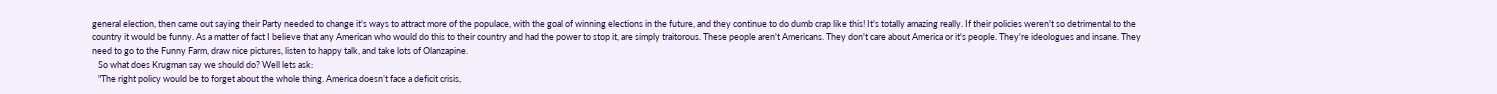general election, then came out saying their Party needed to change it's ways to attract more of the populace, with the goal of winning elections in the future, and they continue to do dumb crap like this! It's totally amazing really. If their policies weren't so detrimental to the country it would be funny. As a matter of fact I believe that any American who would do this to their country and had the power to stop it, are simply traitorous. These people aren't Americans. They don't care about America or it's people. They're ideologues and insane. They need to go to the Funny Farm, draw nice pictures, listen to happy talk, and take lots of Olanzapine.
   So what does Krugman say we should do? Well lets ask:
   "The right policy would be to forget about the whole thing. America doesn’t face a deficit crisis,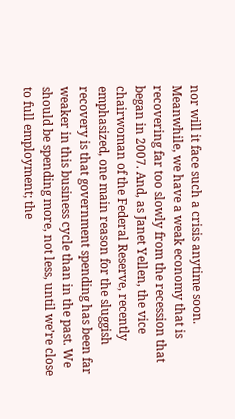nor will it face such a crisis anytime soon. Meanwhile, we have a weak economy that is recovering far too slowly from the recession that began in 2007. And, as Janet Yellen, the vice chairwoman of the Federal Reserve, recently emphasized, one main reason for the sluggish recovery is that government spending has been far weaker in this business cycle than in the past. We should be spending more, not less, until we’re close to full employment; the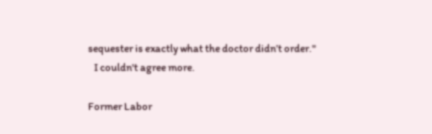sequester is exactly what the doctor didn’t order."
   I couldn't agree more.

Former Labor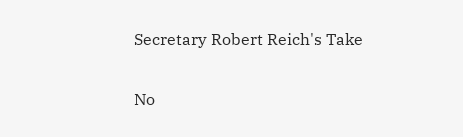Secretary Robert Reich's Take

No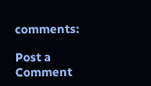comments:

Post a Comment